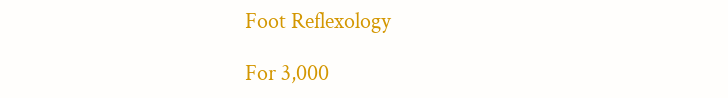Foot Reflexology

For 3,000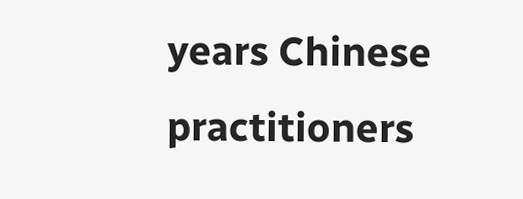years Chinese practitioners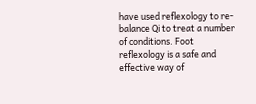have used reflexology to re-balance Qi to treat a number of conditions. Foot reflexology is a safe and effective way of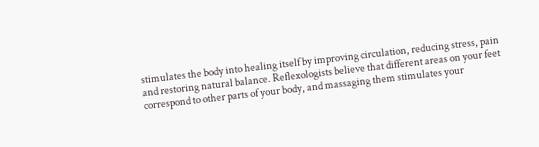stimulates the body into healing itself by improving circulation, reducing stress, pain and restoring natural balance. Reflexologists believe that different areas on your feet correspond to other parts of your body, and massaging them stimulates your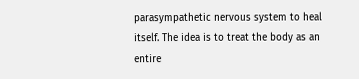parasympathetic nervous system to heal itself. The idea is to treat the body as an entire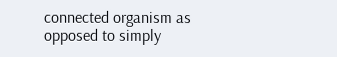connected organism as opposed to simply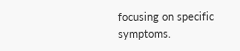focusing on specific symptoms.